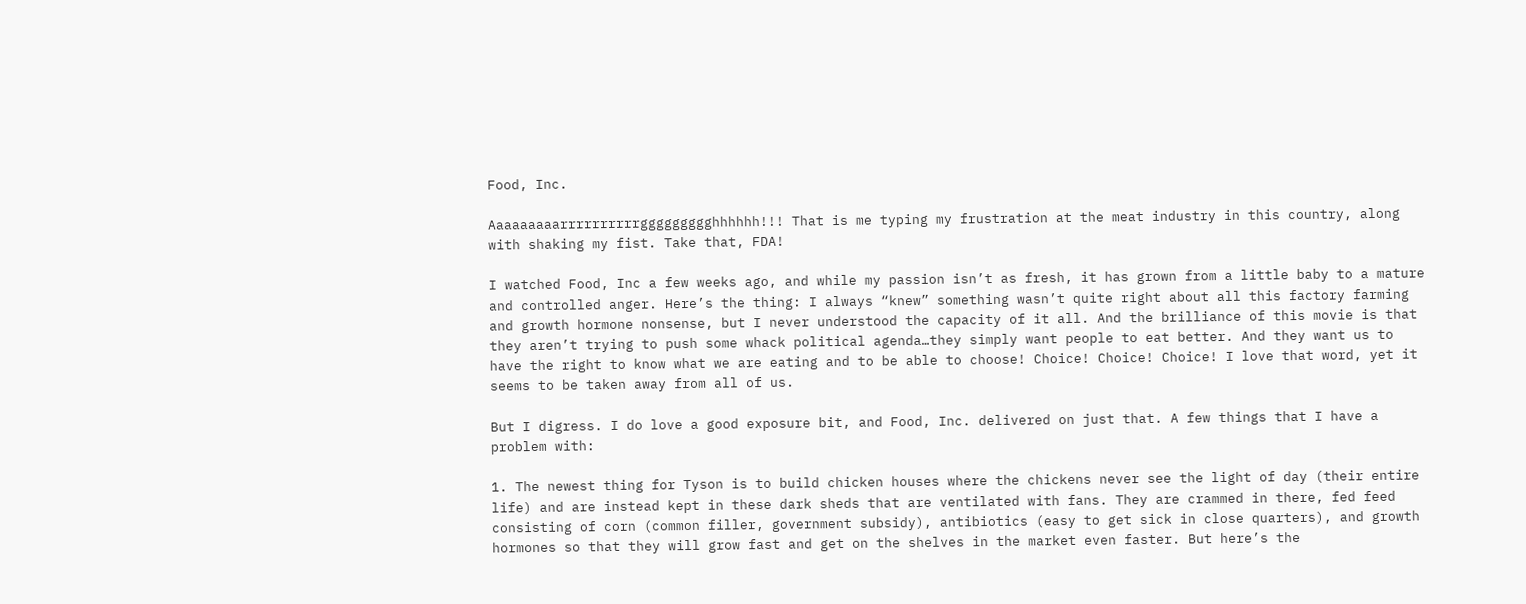Food, Inc.

Aaaaaaaaarrrrrrrrrrggggggggghhhhhh!!! That is me typing my frustration at the meat industry in this country, along with shaking my fist. Take that, FDA!

I watched Food, Inc a few weeks ago, and while my passion isn’t as fresh, it has grown from a little baby to a mature and controlled anger. Here’s the thing: I always “knew” something wasn’t quite right about all this factory farming and growth hormone nonsense, but I never understood the capacity of it all. And the brilliance of this movie is that they aren’t trying to push some whack political agenda…they simply want people to eat better. And they want us to have the right to know what we are eating and to be able to choose! Choice! Choice! Choice! I love that word, yet it seems to be taken away from all of us.

But I digress. I do love a good exposure bit, and Food, Inc. delivered on just that. A few things that I have a problem with:

1. The newest thing for Tyson is to build chicken houses where the chickens never see the light of day (their entire life) and are instead kept in these dark sheds that are ventilated with fans. They are crammed in there, fed feed consisting of corn (common filler, government subsidy), antibiotics (easy to get sick in close quarters), and growth hormones so that they will grow fast and get on the shelves in the market even faster. But here’s the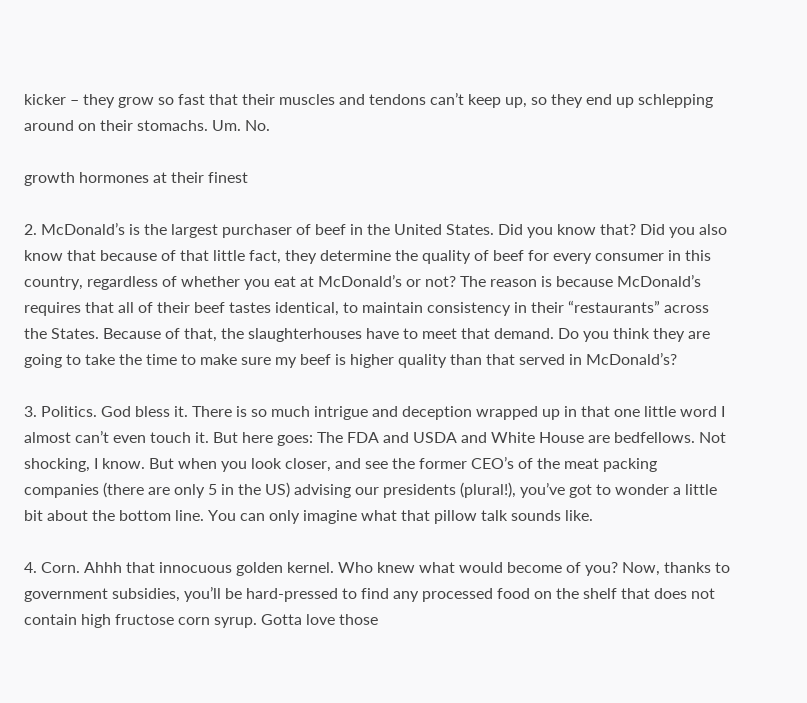kicker – they grow so fast that their muscles and tendons can’t keep up, so they end up schlepping around on their stomachs. Um. No.

growth hormones at their finest

2. McDonald’s is the largest purchaser of beef in the United States. Did you know that? Did you also know that because of that little fact, they determine the quality of beef for every consumer in this country, regardless of whether you eat at McDonald’s or not? The reason is because McDonald’s requires that all of their beef tastes identical, to maintain consistency in their “restaurants” across the States. Because of that, the slaughterhouses have to meet that demand. Do you think they are going to take the time to make sure my beef is higher quality than that served in McDonald’s?

3. Politics. God bless it. There is so much intrigue and deception wrapped up in that one little word I almost can’t even touch it. But here goes: The FDA and USDA and White House are bedfellows. Not shocking, I know. But when you look closer, and see the former CEO’s of the meat packing companies (there are only 5 in the US) advising our presidents (plural!), you’ve got to wonder a little bit about the bottom line. You can only imagine what that pillow talk sounds like.

4. Corn. Ahhh that innocuous golden kernel. Who knew what would become of you? Now, thanks to government subsidies, you’ll be hard-pressed to find any processed food on the shelf that does not contain high fructose corn syrup. Gotta love those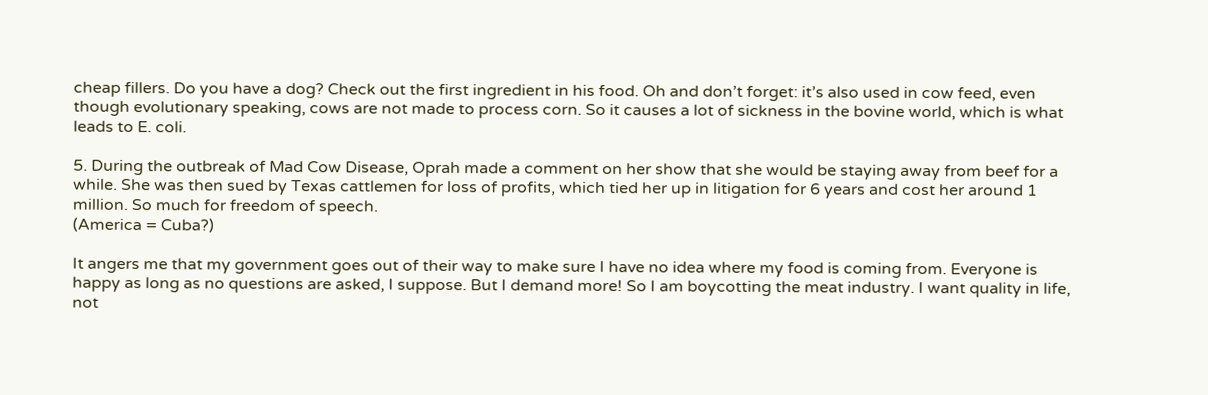cheap fillers. Do you have a dog? Check out the first ingredient in his food. Oh and don’t forget: it’s also used in cow feed, even though evolutionary speaking, cows are not made to process corn. So it causes a lot of sickness in the bovine world, which is what leads to E. coli.

5. During the outbreak of Mad Cow Disease, Oprah made a comment on her show that she would be staying away from beef for a while. She was then sued by Texas cattlemen for loss of profits, which tied her up in litigation for 6 years and cost her around 1 million. So much for freedom of speech.
(America = Cuba?)

It angers me that my government goes out of their way to make sure I have no idea where my food is coming from. Everyone is happy as long as no questions are asked, I suppose. But I demand more! So I am boycotting the meat industry. I want quality in life, not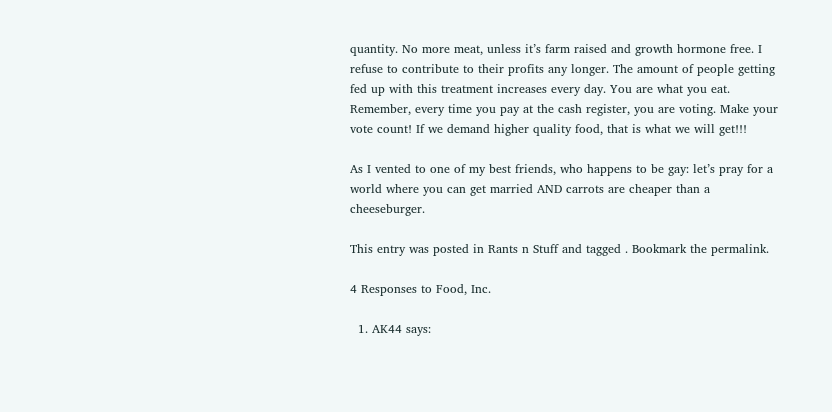quantity. No more meat, unless it’s farm raised and growth hormone free. I refuse to contribute to their profits any longer. The amount of people getting fed up with this treatment increases every day. You are what you eat. Remember, every time you pay at the cash register, you are voting. Make your vote count! If we demand higher quality food, that is what we will get!!!

As I vented to one of my best friends, who happens to be gay: let’s pray for a world where you can get married AND carrots are cheaper than a cheeseburger.

This entry was posted in Rants n Stuff and tagged . Bookmark the permalink.

4 Responses to Food, Inc.

  1. AK44 says: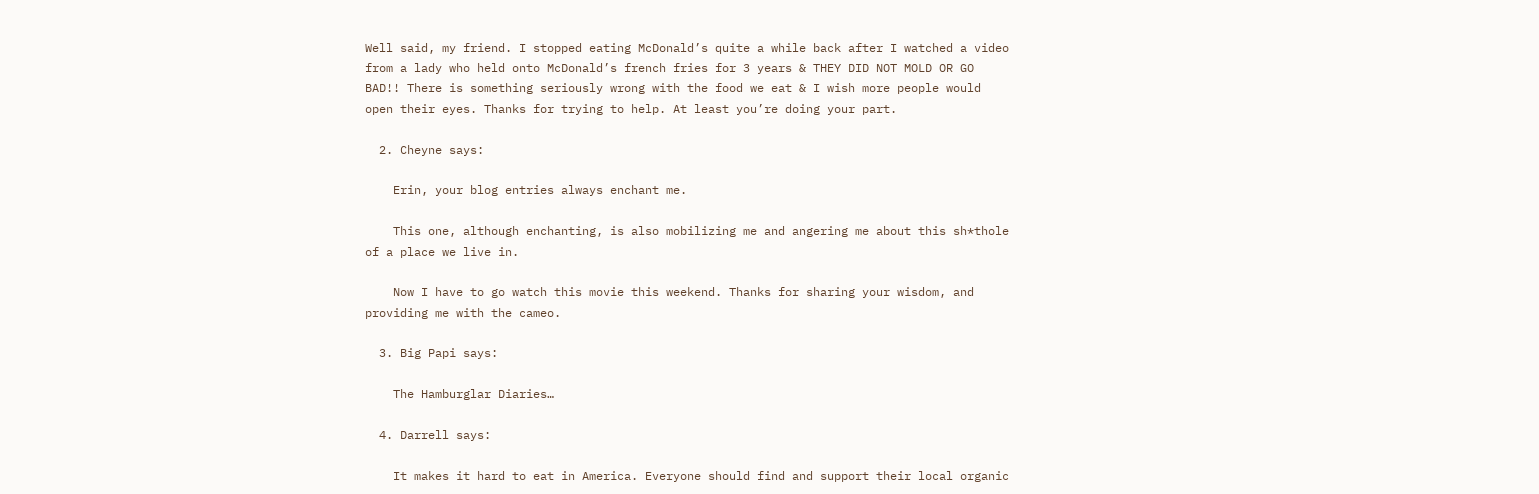Well said, my friend. I stopped eating McDonald’s quite a while back after I watched a video from a lady who held onto McDonald’s french fries for 3 years & THEY DID NOT MOLD OR GO BAD!! There is something seriously wrong with the food we eat & I wish more people would open their eyes. Thanks for trying to help. At least you’re doing your part.

  2. Cheyne says:

    Erin, your blog entries always enchant me.

    This one, although enchanting, is also mobilizing me and angering me about this sh*thole of a place we live in.

    Now I have to go watch this movie this weekend. Thanks for sharing your wisdom, and providing me with the cameo.

  3. Big Papi says:

    The Hamburglar Diaries…

  4. Darrell says:

    It makes it hard to eat in America. Everyone should find and support their local organic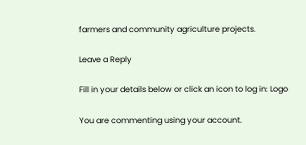farmers and community agriculture projects.

Leave a Reply

Fill in your details below or click an icon to log in: Logo

You are commenting using your account.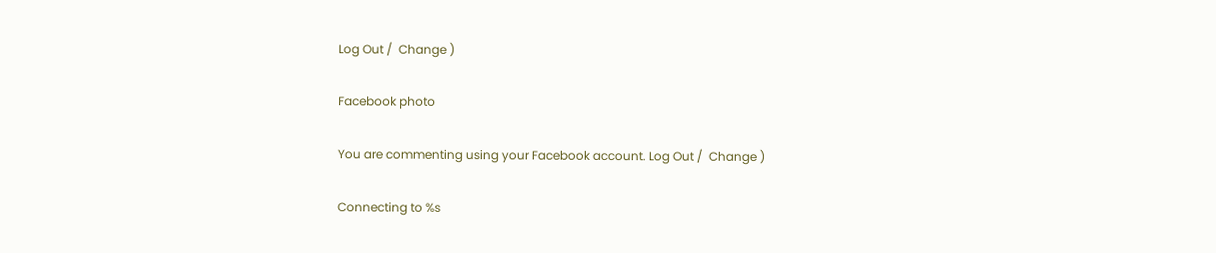Log Out /  Change )

Facebook photo

You are commenting using your Facebook account. Log Out /  Change )

Connecting to %s